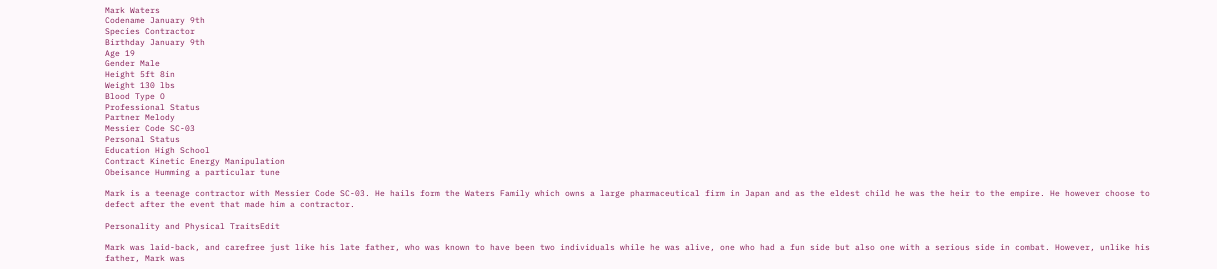Mark Waters
Codename January 9th
Species Contractor
Birthday January 9th
Age 19
Gender Male
Height 5ft 8in
Weight 130 lbs
Blood Type O
Professional Status
Partner Melody
Messier Code SC-03
Personal Status
Education High School
Contract Kinetic Energy Manipulation
Obeisance Humming a particular tune

Mark is a teenage contractor with Messier Code SC-03. He hails form the Waters Family which owns a large pharmaceutical firm in Japan and as the eldest child he was the heir to the empire. He however choose to defect after the event that made him a contractor.

Personality and Physical TraitsEdit

Mark was laid-back, and carefree just like his late father, who was known to have been two individuals while he was alive, one who had a fun side but also one with a serious side in combat. However, unlike his father, Mark was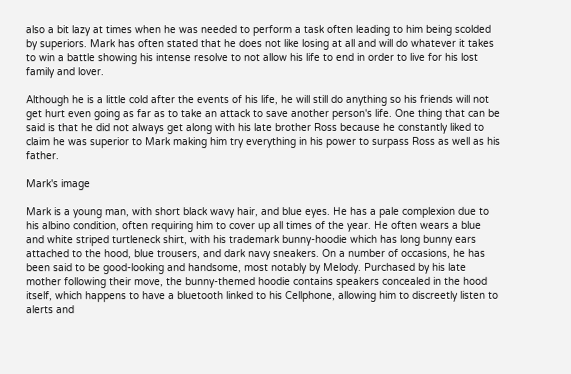also a bit lazy at times when he was needed to perform a task often leading to him being scolded by superiors. Mark has often stated that he does not like losing at all and will do whatever it takes to win a battle showing his intense resolve to not allow his life to end in order to live for his lost family and lover.

Although he is a little cold after the events of his life, he will still do anything so his friends will not get hurt even going as far as to take an attack to save another person's life. One thing that can be said is that he did not always get along with his late brother Ross because he constantly liked to claim he was superior to Mark making him try everything in his power to surpass Ross as well as his father.

Mark's image

Mark is a young man, with short black wavy hair, and blue eyes. He has a pale complexion due to his albino condition, often requiring him to cover up all times of the year. He often wears a blue and white striped turtleneck shirt, with his trademark bunny-hoodie which has long bunny ears attached to the hood, blue trousers, and dark navy sneakers. On a number of occasions, he has been said to be good-looking and handsome, most notably by Melody. Purchased by his late mother following their move, the bunny-themed hoodie contains speakers concealed in the hood itself, which happens to have a bluetooth linked to his Cellphone, allowing him to discreetly listen to alerts and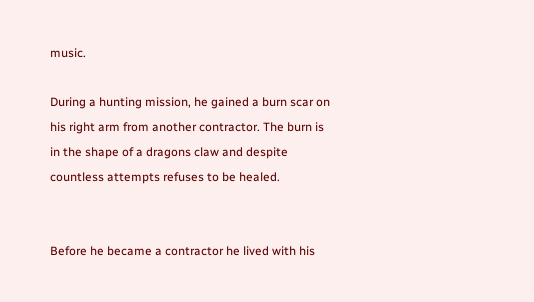music.

During a hunting mission, he gained a burn scar on his right arm from another contractor. The burn is in the shape of a dragons claw and despite countless attempts refuses to be healed.


Before he became a contractor he lived with his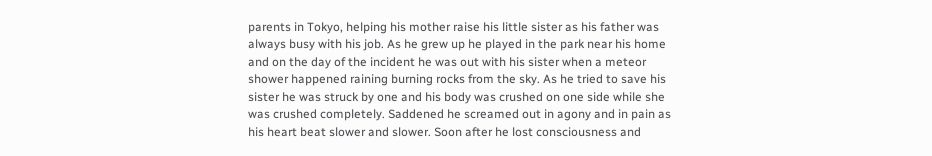parents in Tokyo, helping his mother raise his little sister as his father was always busy with his job. As he grew up he played in the park near his home and on the day of the incident he was out with his sister when a meteor shower happened raining burning rocks from the sky. As he tried to save his sister he was struck by one and his body was crushed on one side while she was crushed completely. Saddened he screamed out in agony and in pain as his heart beat slower and slower. Soon after he lost consciousness and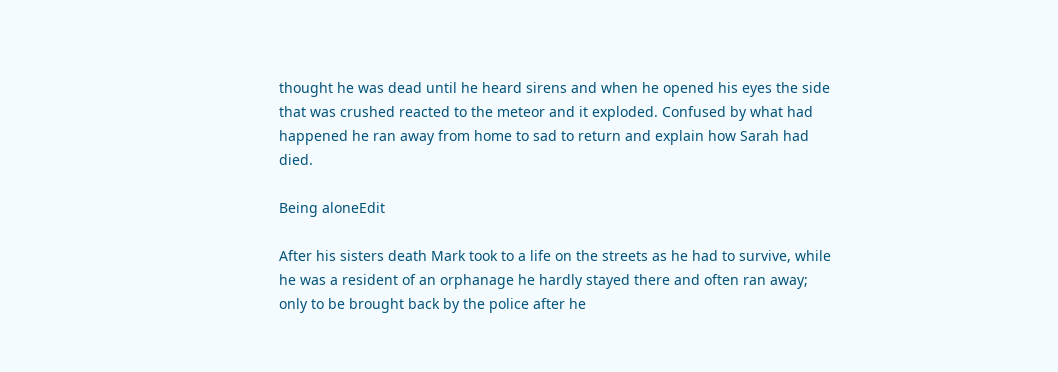thought he was dead until he heard sirens and when he opened his eyes the side that was crushed reacted to the meteor and it exploded. Confused by what had happened he ran away from home to sad to return and explain how Sarah had died.

Being aloneEdit

After his sisters death Mark took to a life on the streets as he had to survive, while he was a resident of an orphanage he hardly stayed there and often ran away; only to be brought back by the police after he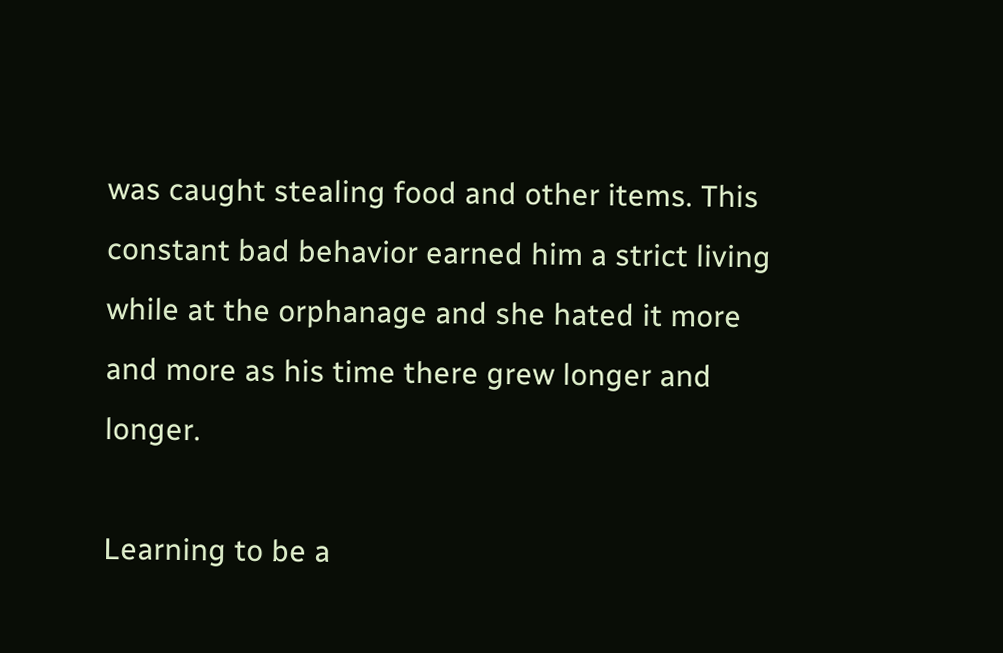was caught stealing food and other items. This constant bad behavior earned him a strict living while at the orphanage and she hated it more and more as his time there grew longer and longer.

Learning to be a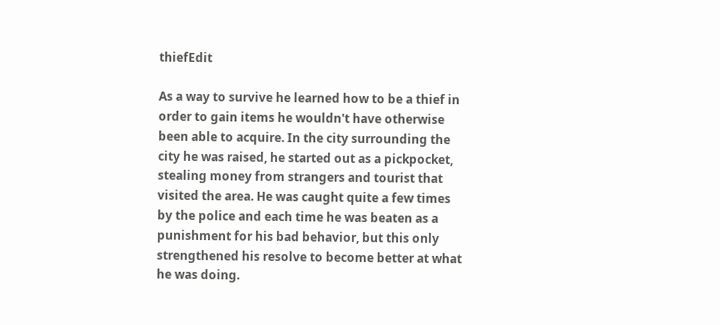thiefEdit

As a way to survive he learned how to be a thief in order to gain items he wouldn't have otherwise been able to acquire. In the city surrounding the city he was raised, he started out as a pickpocket, stealing money from strangers and tourist that visited the area. He was caught quite a few times by the police and each time he was beaten as a punishment for his bad behavior, but this only strengthened his resolve to become better at what he was doing.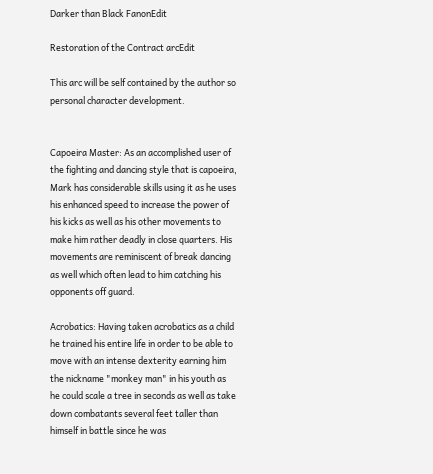Darker than Black FanonEdit

Restoration of the Contract arcEdit

This arc will be self contained by the author so personal character development.


Capoeira Master: As an accomplished user of the fighting and dancing style that is capoeira, Mark has considerable skills using it as he uses his enhanced speed to increase the power of his kicks as well as his other movements to make him rather deadly in close quarters. His movements are reminiscent of break dancing as well which often lead to him catching his opponents off guard.

Acrobatics: Having taken acrobatics as a child he trained his entire life in order to be able to move with an intense dexterity earning him the nickname "monkey man" in his youth as he could scale a tree in seconds as well as take down combatants several feet taller than himself in battle since he was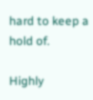hard to keep a hold of.

Highly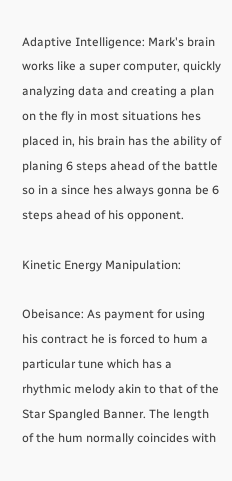Adaptive Intelligence: Mark's brain works like a super computer, quickly analyzing data and creating a plan on the fly in most situations hes placed in, his brain has the ability of planing 6 steps ahead of the battle so in a since hes always gonna be 6 steps ahead of his opponent.

Kinetic Energy Manipulation:

Obeisance: As payment for using his contract he is forced to hum a particular tune which has a rhythmic melody akin to that of the Star Spangled Banner. The length of the hum normally coincides with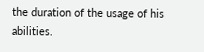the duration of the usage of his abilities.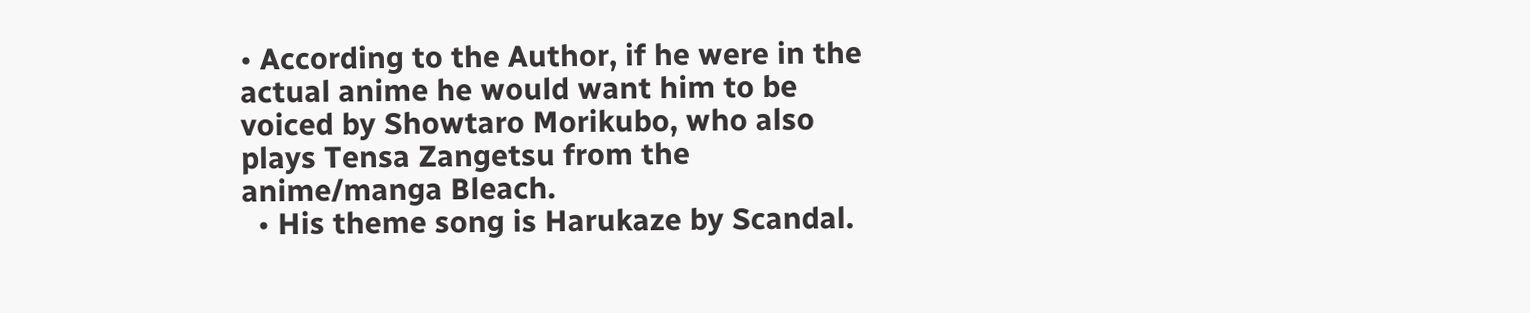• According to the Author, if he were in the actual anime he would want him to be voiced by Showtaro Morikubo, who also plays Tensa Zangetsu from the anime/manga Bleach.
  • His theme song is Harukaze by Scandal.